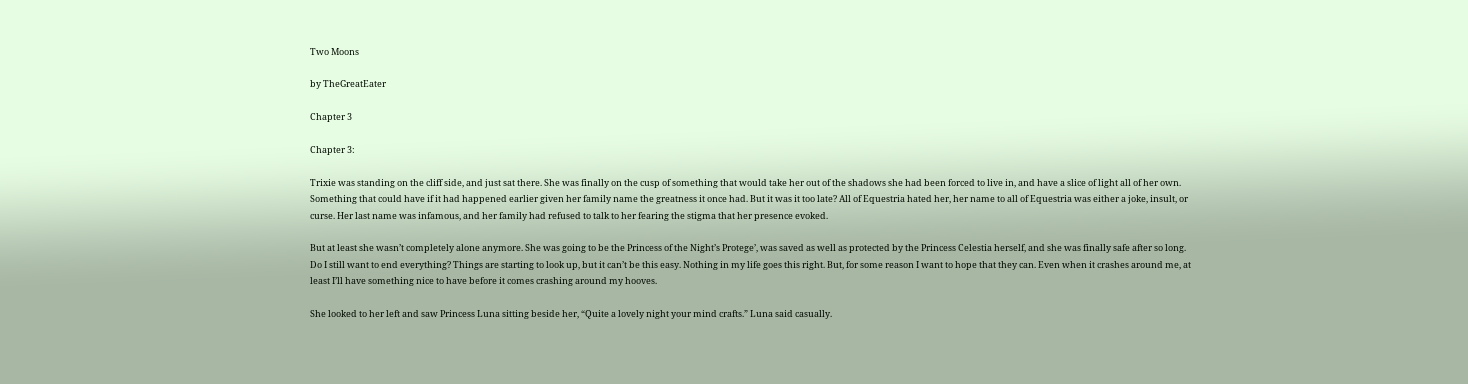Two Moons

by TheGreatEater

Chapter 3

Chapter 3:

Trixie was standing on the cliff side, and just sat there. She was finally on the cusp of something that would take her out of the shadows she had been forced to live in, and have a slice of light all of her own. Something that could have if it had happened earlier given her family name the greatness it once had. But it was it too late? All of Equestria hated her, her name to all of Equestria was either a joke, insult, or curse. Her last name was infamous, and her family had refused to talk to her fearing the stigma that her presence evoked.

But at least she wasn’t completely alone anymore. She was going to be the Princess of the Night’s Protege’, was saved as well as protected by the Princess Celestia herself, and she was finally safe after so long. Do I still want to end everything? Things are starting to look up, but it can’t be this easy. Nothing in my life goes this right. But, for some reason I want to hope that they can. Even when it crashes around me, at least I’ll have something nice to have before it comes crashing around my hooves.

She looked to her left and saw Princess Luna sitting beside her, “Quite a lovely night your mind crafts.” Luna said casually.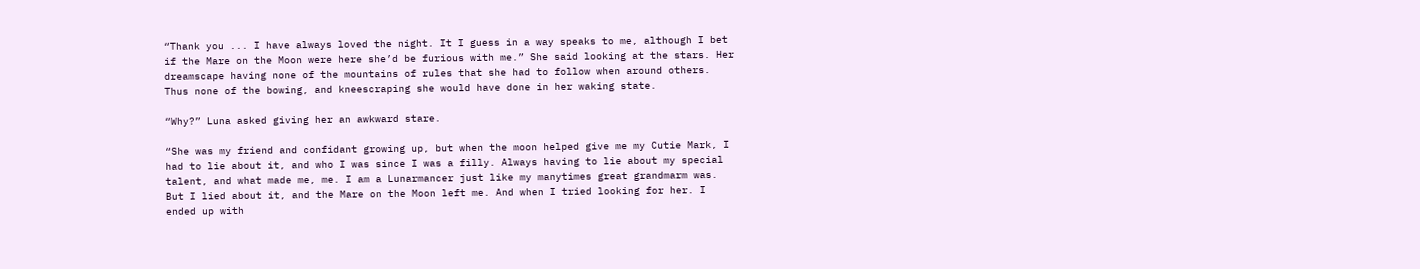“Thank you ... I have always loved the night. It I guess in a way speaks to me, although I bet if the Mare on the Moon were here she’d be furious with me.” She said looking at the stars. Her dreamscape having none of the mountains of rules that she had to follow when around others. Thus none of the bowing, and kneescraping she would have done in her waking state.

“Why?” Luna asked giving her an awkward stare.

“She was my friend and confidant growing up, but when the moon helped give me my Cutie Mark, I had to lie about it, and who I was since I was a filly. Always having to lie about my special talent, and what made me, me. I am a Lunarmancer just like my manytimes great grandmarm was. But I lied about it, and the Mare on the Moon left me. And when I tried looking for her. I ended up with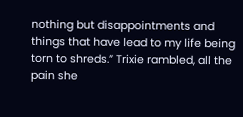nothing but disappointments and things that have lead to my life being torn to shreds.” Trixie rambled, all the pain she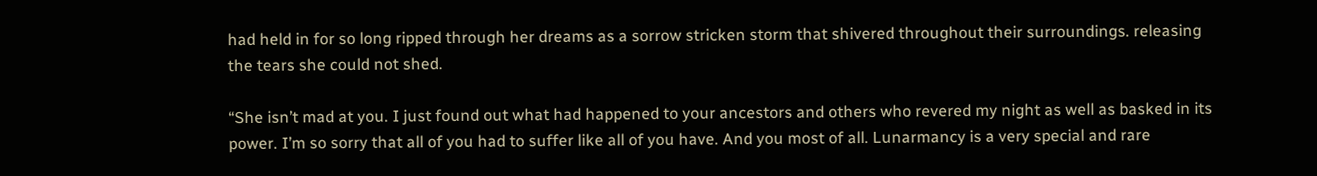had held in for so long ripped through her dreams as a sorrow stricken storm that shivered throughout their surroundings. releasing the tears she could not shed.

“She isn’t mad at you. I just found out what had happened to your ancestors and others who revered my night as well as basked in its power. I’m so sorry that all of you had to suffer like all of you have. And you most of all. Lunarmancy is a very special and rare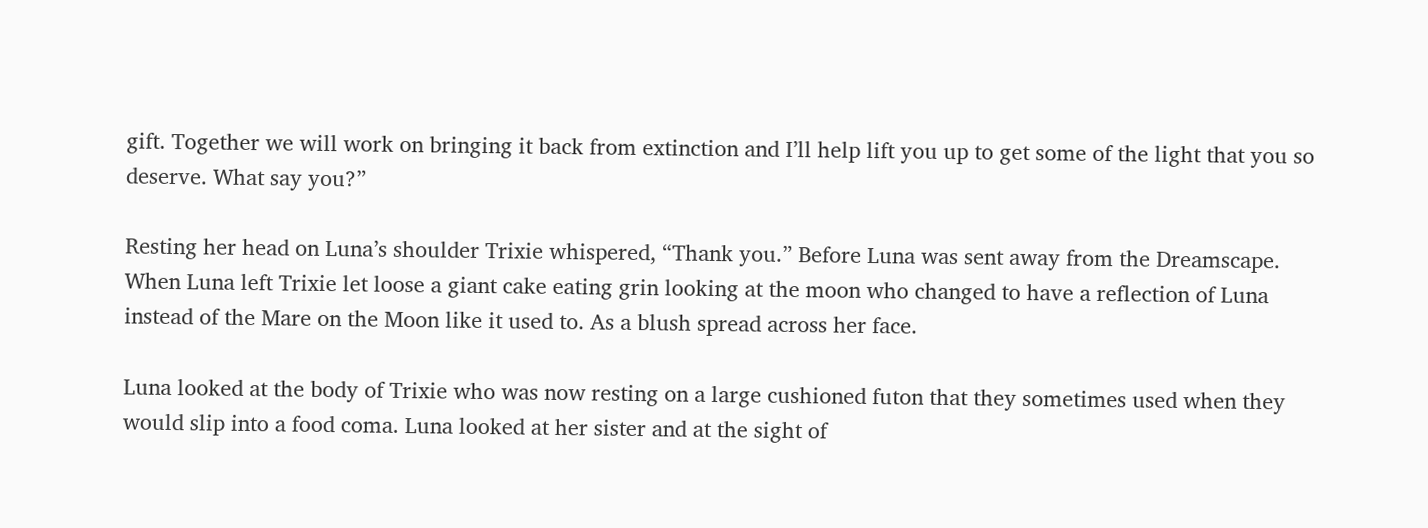gift. Together we will work on bringing it back from extinction and I’ll help lift you up to get some of the light that you so deserve. What say you?”

Resting her head on Luna’s shoulder Trixie whispered, “Thank you.” Before Luna was sent away from the Dreamscape. When Luna left Trixie let loose a giant cake eating grin looking at the moon who changed to have a reflection of Luna instead of the Mare on the Moon like it used to. As a blush spread across her face.

Luna looked at the body of Trixie who was now resting on a large cushioned futon that they sometimes used when they would slip into a food coma. Luna looked at her sister and at the sight of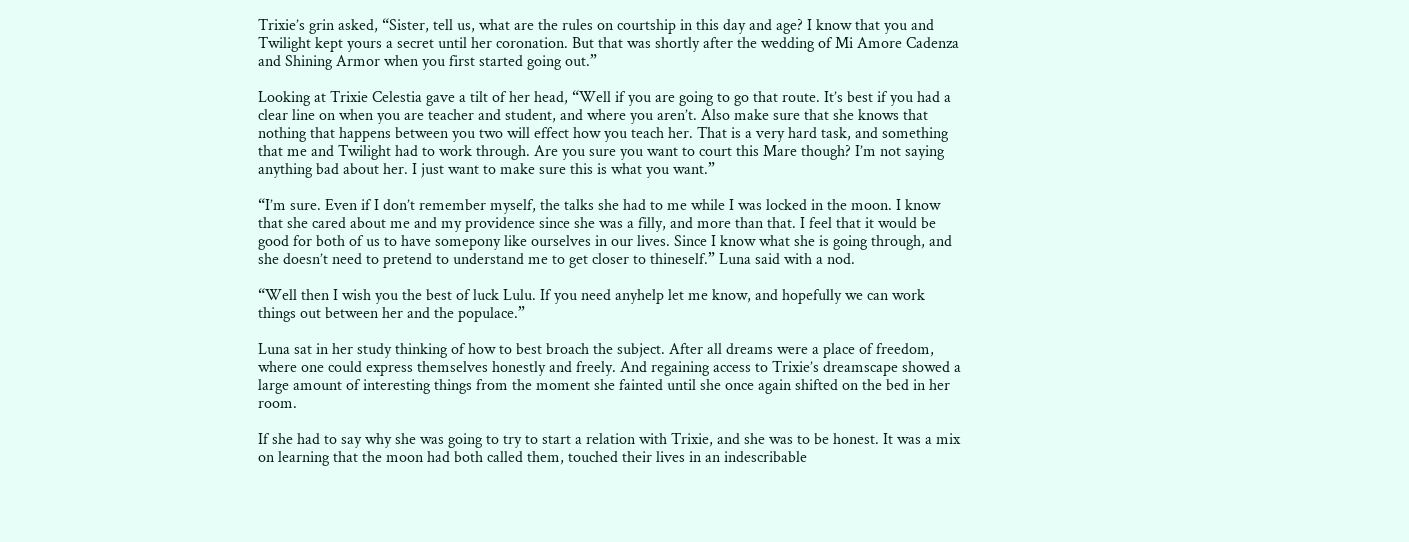Trixie’s grin asked, “Sister, tell us, what are the rules on courtship in this day and age? I know that you and Twilight kept yours a secret until her coronation. But that was shortly after the wedding of Mi Amore Cadenza and Shining Armor when you first started going out.”

Looking at Trixie Celestia gave a tilt of her head, “Well if you are going to go that route. It’s best if you had a clear line on when you are teacher and student, and where you aren’t. Also make sure that she knows that nothing that happens between you two will effect how you teach her. That is a very hard task, and something that me and Twilight had to work through. Are you sure you want to court this Mare though? I’m not saying anything bad about her. I just want to make sure this is what you want.”

“I’m sure. Even if I don’t remember myself, the talks she had to me while I was locked in the moon. I know that she cared about me and my providence since she was a filly, and more than that. I feel that it would be good for both of us to have somepony like ourselves in our lives. Since I know what she is going through, and she doesn’t need to pretend to understand me to get closer to thineself.” Luna said with a nod.

“Well then I wish you the best of luck Lulu. If you need anyhelp let me know, and hopefully we can work things out between her and the populace.”

Luna sat in her study thinking of how to best broach the subject. After all dreams were a place of freedom, where one could express themselves honestly and freely. And regaining access to Trixie’s dreamscape showed a large amount of interesting things from the moment she fainted until she once again shifted on the bed in her room.

If she had to say why she was going to try to start a relation with Trixie, and she was to be honest. It was a mix on learning that the moon had both called them, touched their lives in an indescribable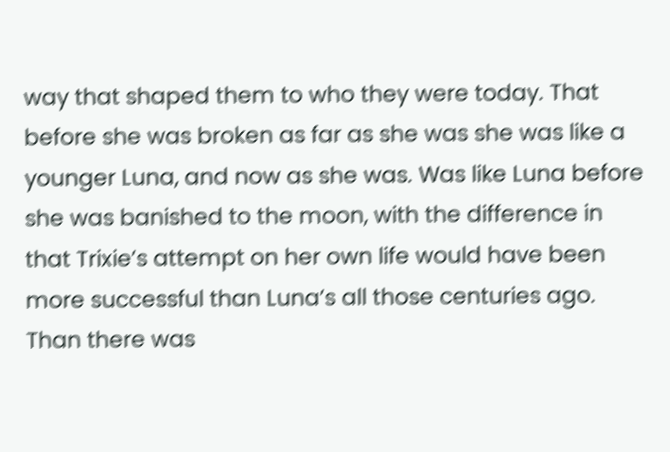way that shaped them to who they were today. That before she was broken as far as she was she was like a younger Luna, and now as she was. Was like Luna before she was banished to the moon, with the difference in that Trixie’s attempt on her own life would have been more successful than Luna’s all those centuries ago. Than there was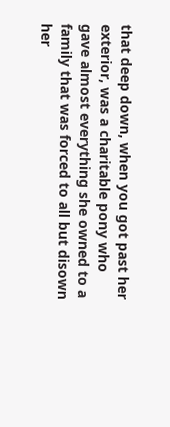that deep down, when you got past her exterior, was a charitable pony who gave almost everything she owned to a family that was forced to all but disown her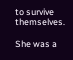to survive themselves.

She was a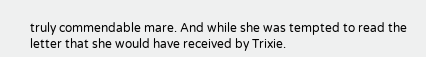truly commendable mare. And while she was tempted to read the letter that she would have received by Trixie.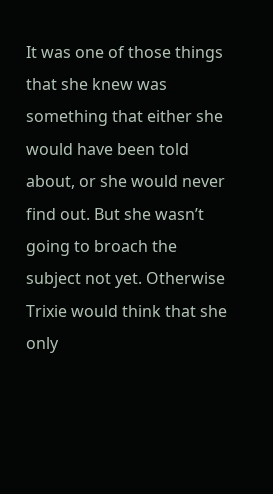It was one of those things that she knew was something that either she would have been told about, or she would never find out. But she wasn’t going to broach the subject not yet. Otherwise Trixie would think that she only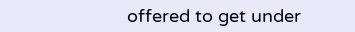offered to get under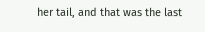her tail, and that was the last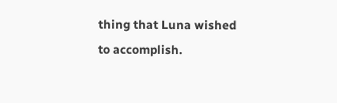thing that Luna wished to accomplish.